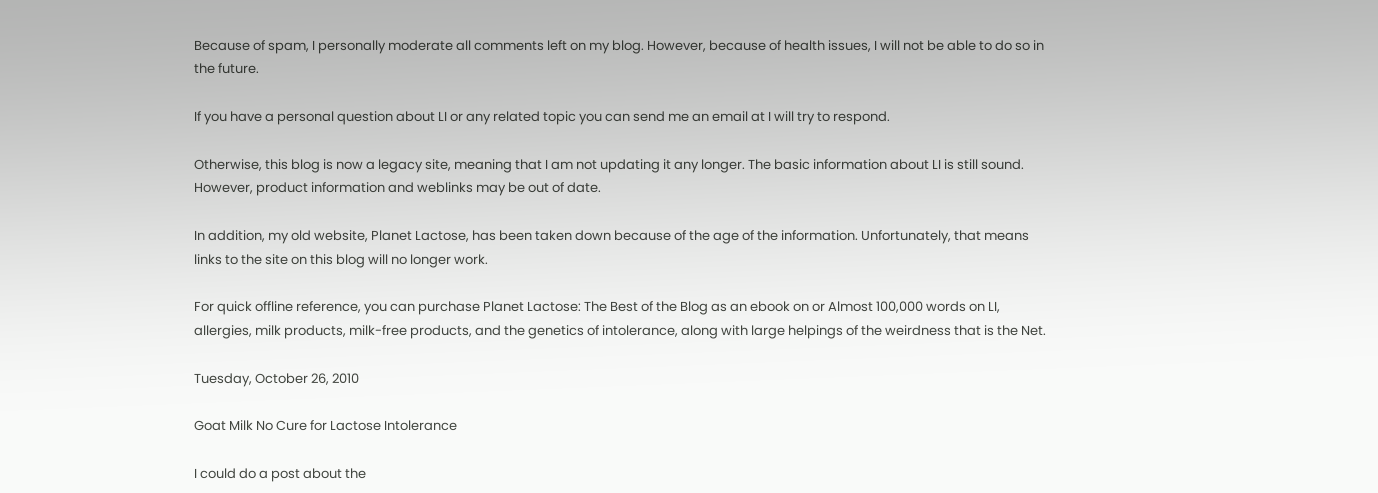Because of spam, I personally moderate all comments left on my blog. However, because of health issues, I will not be able to do so in the future.

If you have a personal question about LI or any related topic you can send me an email at I will try to respond.

Otherwise, this blog is now a legacy site, meaning that I am not updating it any longer. The basic information about LI is still sound. However, product information and weblinks may be out of date.

In addition, my old website, Planet Lactose, has been taken down because of the age of the information. Unfortunately, that means links to the site on this blog will no longer work.

For quick offline reference, you can purchase Planet Lactose: The Best of the Blog as an ebook on or Almost 100,000 words on LI, allergies, milk products, milk-free products, and the genetics of intolerance, along with large helpings of the weirdness that is the Net.

Tuesday, October 26, 2010

Goat Milk No Cure for Lactose Intolerance

I could do a post about the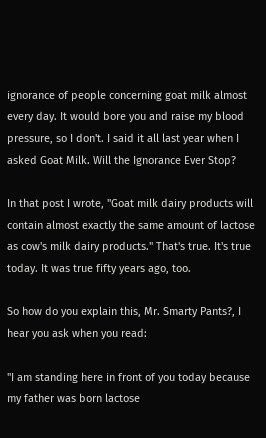ignorance of people concerning goat milk almost every day. It would bore you and raise my blood pressure, so I don't. I said it all last year when I asked Goat Milk. Will the Ignorance Ever Stop?

In that post I wrote, "Goat milk dairy products will contain almost exactly the same amount of lactose as cow's milk dairy products." That's true. It's true today. It was true fifty years ago, too.

So how do you explain this, Mr. Smarty Pants?, I hear you ask when you read:

"I am standing here in front of you today because my father was born lactose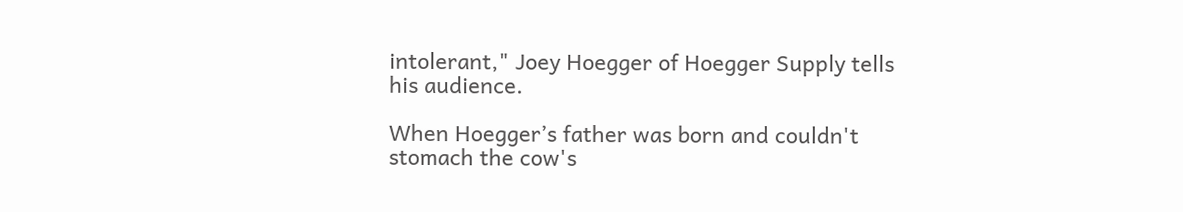intolerant," Joey Hoegger of Hoegger Supply tells his audience.

When Hoegger’s father was born and couldn't stomach the cow's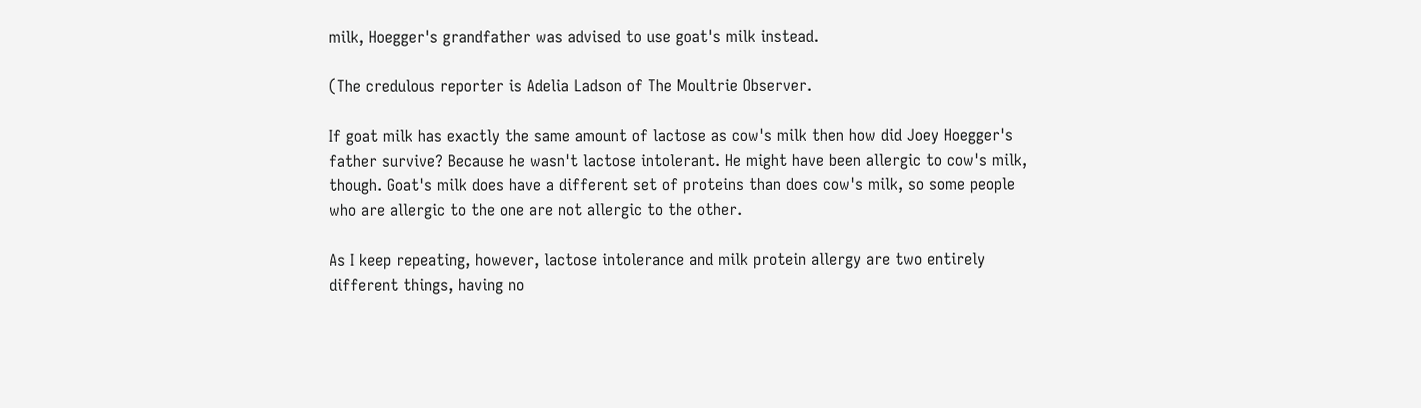milk, Hoegger's grandfather was advised to use goat's milk instead.

(The credulous reporter is Adelia Ladson of The Moultrie Observer.

If goat milk has exactly the same amount of lactose as cow's milk then how did Joey Hoegger's father survive? Because he wasn't lactose intolerant. He might have been allergic to cow's milk, though. Goat's milk does have a different set of proteins than does cow's milk, so some people who are allergic to the one are not allergic to the other.

As I keep repeating, however, lactose intolerance and milk protein allergy are two entirely different things, having no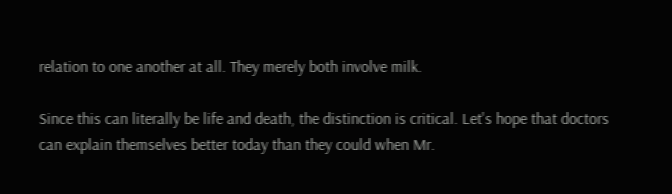relation to one another at all. They merely both involve milk.

Since this can literally be life and death, the distinction is critical. Let's hope that doctors can explain themselves better today than they could when Mr.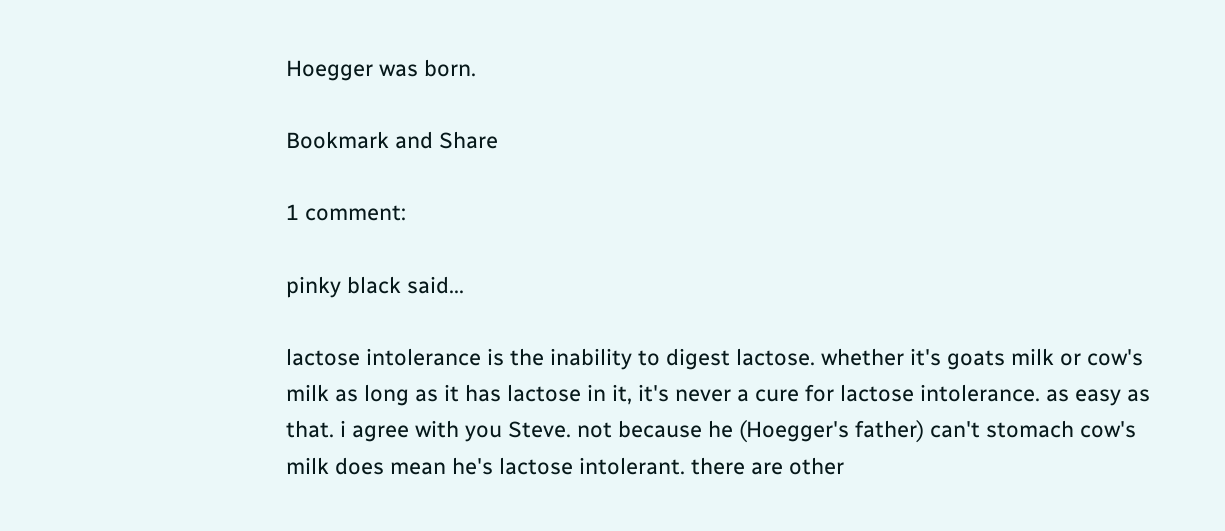Hoegger was born.

Bookmark and Share

1 comment:

pinky black said...

lactose intolerance is the inability to digest lactose. whether it's goats milk or cow's milk as long as it has lactose in it, it's never a cure for lactose intolerance. as easy as that. i agree with you Steve. not because he (Hoegger's father) can't stomach cow's milk does mean he's lactose intolerant. there are other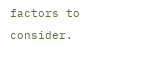factors to consider.